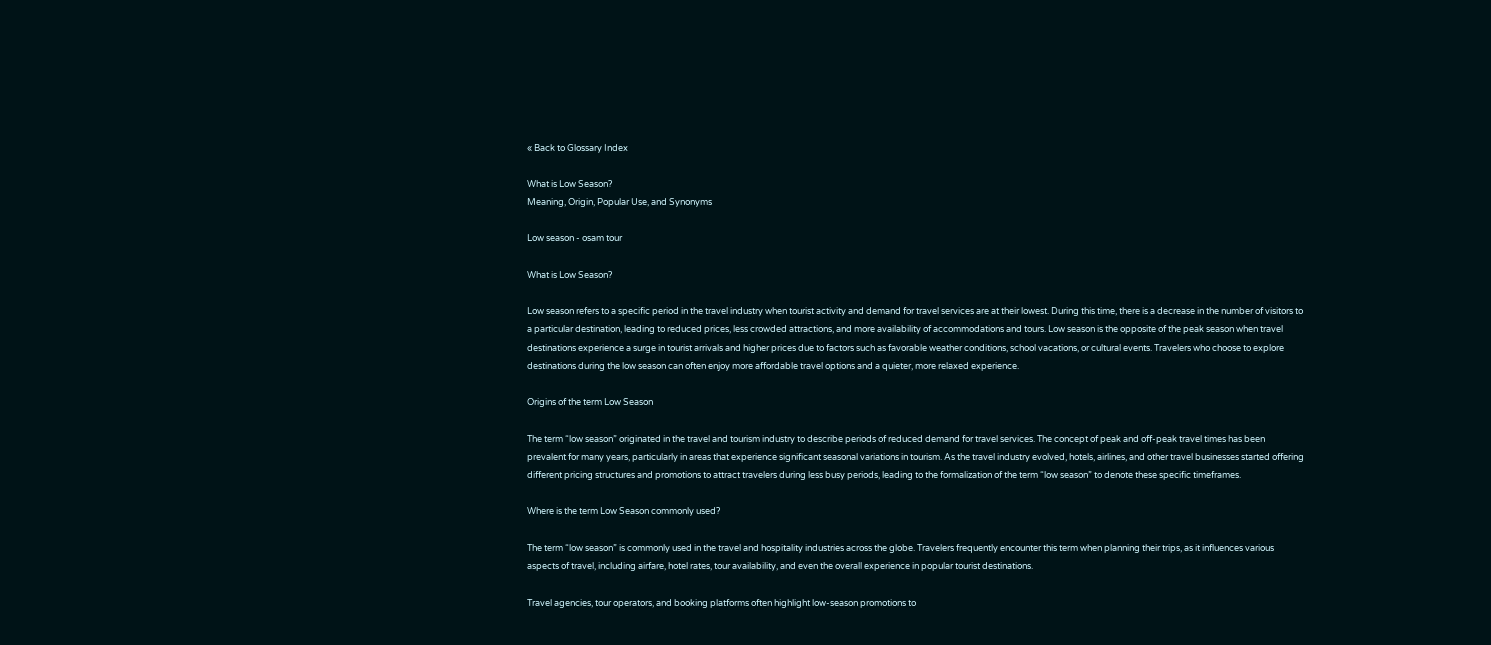« Back to Glossary Index

What is Low Season?
Meaning, Origin, Popular Use, and Synonyms

Low season - osam tour

What is Low Season?

Low season refers to a specific period in the travel industry when tourist activity and demand for travel services are at their lowest. During this time, there is a decrease in the number of visitors to a particular destination, leading to reduced prices, less crowded attractions, and more availability of accommodations and tours. Low season is the opposite of the peak season when travel destinations experience a surge in tourist arrivals and higher prices due to factors such as favorable weather conditions, school vacations, or cultural events. Travelers who choose to explore destinations during the low season can often enjoy more affordable travel options and a quieter, more relaxed experience.

Origins of the term Low Season

The term “low season” originated in the travel and tourism industry to describe periods of reduced demand for travel services. The concept of peak and off-peak travel times has been prevalent for many years, particularly in areas that experience significant seasonal variations in tourism. As the travel industry evolved, hotels, airlines, and other travel businesses started offering different pricing structures and promotions to attract travelers during less busy periods, leading to the formalization of the term “low season” to denote these specific timeframes.

Where is the term Low Season commonly used?

The term “low season” is commonly used in the travel and hospitality industries across the globe. Travelers frequently encounter this term when planning their trips, as it influences various aspects of travel, including airfare, hotel rates, tour availability, and even the overall experience in popular tourist destinations.

Travel agencies, tour operators, and booking platforms often highlight low-season promotions to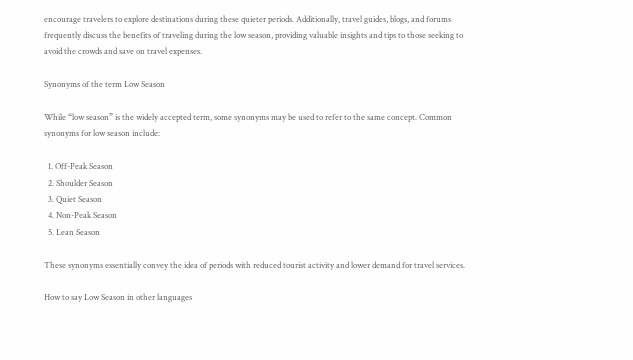encourage travelers to explore destinations during these quieter periods. Additionally, travel guides, blogs, and forums frequently discuss the benefits of traveling during the low season, providing valuable insights and tips to those seeking to avoid the crowds and save on travel expenses.

Synonyms of the term Low Season

While “low season” is the widely accepted term, some synonyms may be used to refer to the same concept. Common synonyms for low season include:

  1. Off-Peak Season
  2. Shoulder Season
  3. Quiet Season
  4. Non-Peak Season
  5. Lean Season

These synonyms essentially convey the idea of periods with reduced tourist activity and lower demand for travel services.

How to say Low Season in other languages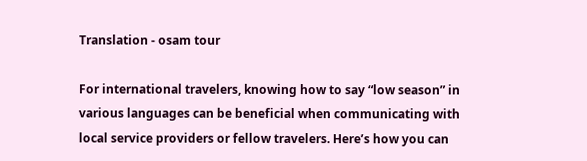Translation - osam tour

For international travelers, knowing how to say “low season” in various languages can be beneficial when communicating with local service providers or fellow travelers. Here’s how you can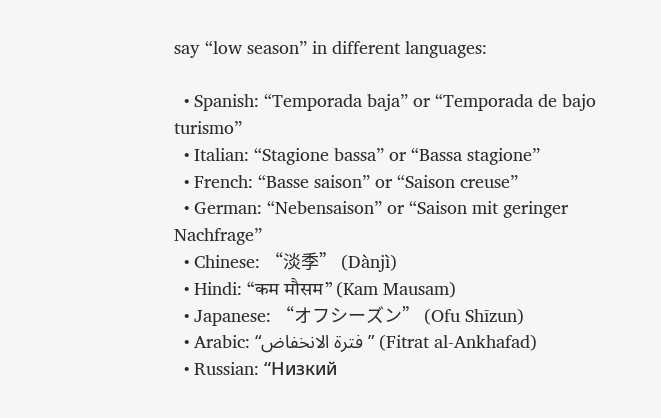say “low season” in different languages:

  • Spanish: “Temporada baja” or “Temporada de bajo turismo”
  • Italian: “Stagione bassa” or “Bassa stagione”
  • French: “Basse saison” or “Saison creuse”
  • German: “Nebensaison” or “Saison mit geringer Nachfrage”
  • Chinese: “淡季” (Dànjì)
  • Hindi: “कम मौसम” (Kam Mausam)
  • Japanese: “オフシーズン” (Ofu Shīzun)
  • Arabic: “فترة الانخفاض” (Fitrat al-Ankhafad)
  • Russian: “Низкий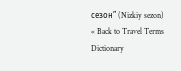сезон” (Nizkiy sezon)
« Back to Travel Terms Dictionary